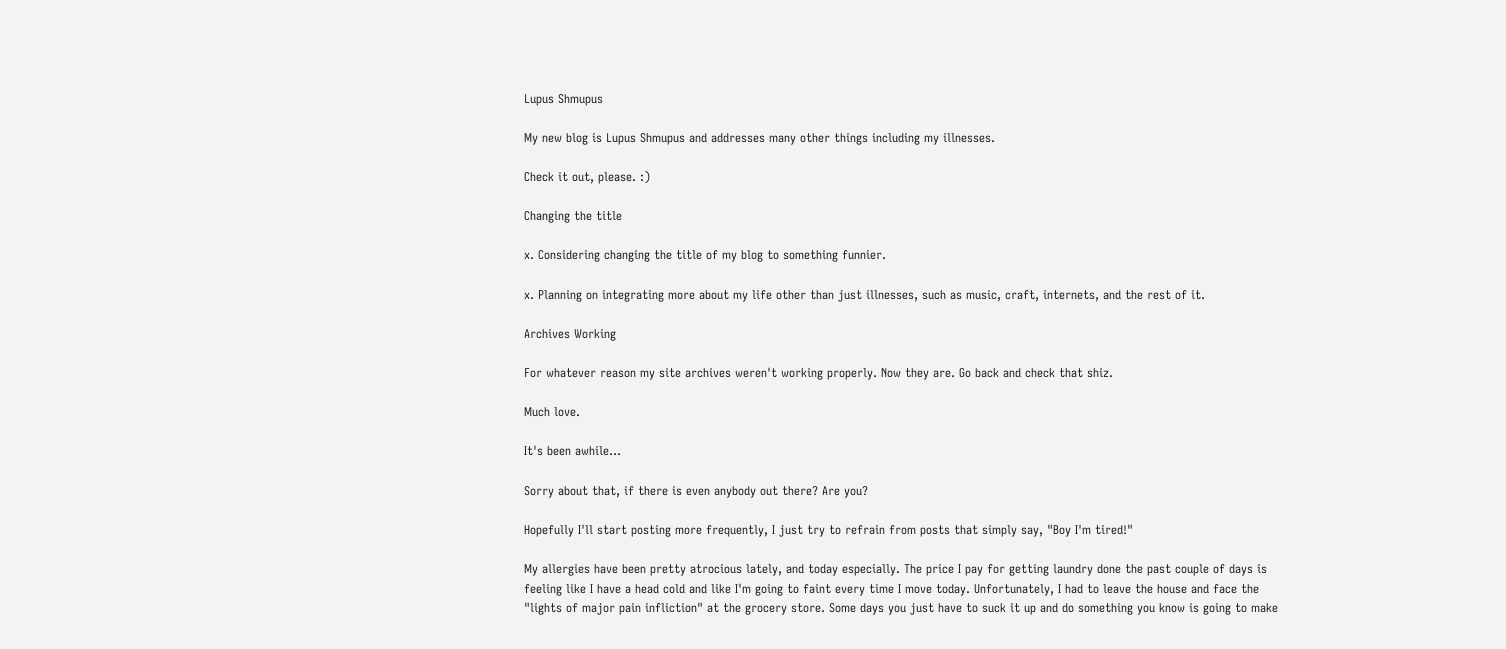Lupus Shmupus

My new blog is Lupus Shmupus and addresses many other things including my illnesses.

Check it out, please. :)

Changing the title

x. Considering changing the title of my blog to something funnier.

x. Planning on integrating more about my life other than just illnesses, such as music, craft, internets, and the rest of it.

Archives Working

For whatever reason my site archives weren't working properly. Now they are. Go back and check that shiz.

Much love.

It's been awhile...

Sorry about that, if there is even anybody out there? Are you?

Hopefully I'll start posting more frequently, I just try to refrain from posts that simply say, "Boy I'm tired!"

My allergies have been pretty atrocious lately, and today especially. The price I pay for getting laundry done the past couple of days is feeling like I have a head cold and like I'm going to faint every time I move today. Unfortunately, I had to leave the house and face the "lights of major pain infliction" at the grocery store. Some days you just have to suck it up and do something you know is going to make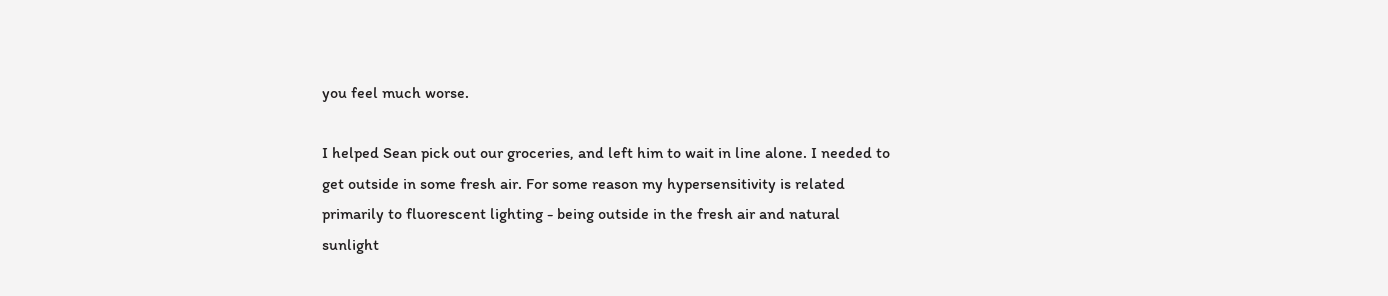you feel much worse.

I helped Sean pick out our groceries, and left him to wait in line alone. I needed to get outside in some fresh air. For some reason my hypersensitivity is related primarily to fluorescent lighting - being outside in the fresh air and natural sunlight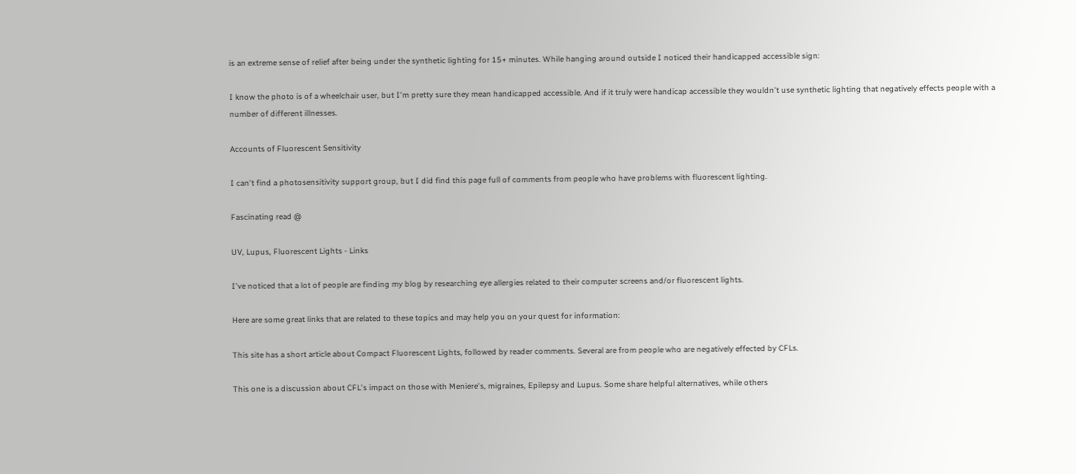is an extreme sense of relief after being under the synthetic lighting for 15+ minutes. While hanging around outside I noticed their handicapped accessible sign:

I know the photo is of a wheelchair user, but I'm pretty sure they mean handicapped accessible. And if it truly were handicap accessible they wouldn't use synthetic lighting that negatively effects people with a number of different illnesses.

Accounts of Fluorescent Sensitivity

I can't find a photosensitivity support group, but I did find this page full of comments from people who have problems with fluorescent lighting.

Fascinating read @

UV, Lupus, Fluorescent Lights - Links

I've noticed that a lot of people are finding my blog by researching eye allergies related to their computer screens and/or fluorescent lights.

Here are some great links that are related to these topics and may help you on your quest for information:

This site has a short article about Compact Fluorescent Lights, followed by reader comments. Several are from people who are negatively effected by CFLs.

This one is a discussion about CFL's impact on those with Meniere's, migraines, Epilepsy and Lupus. Some share helpful alternatives, while others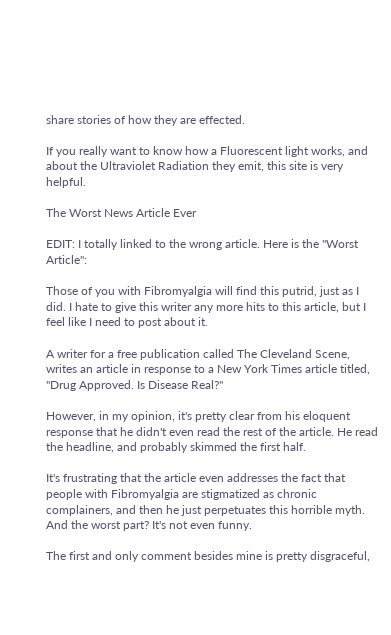share stories of how they are effected.

If you really want to know how a Fluorescent light works, and about the Ultraviolet Radiation they emit, this site is very helpful.

The Worst News Article Ever

EDIT: I totally linked to the wrong article. Here is the "Worst Article":

Those of you with Fibromyalgia will find this putrid, just as I did. I hate to give this writer any more hits to this article, but I feel like I need to post about it.

A writer for a free publication called The Cleveland Scene, writes an article in response to a New York Times article titled, "Drug Approved. Is Disease Real?"

However, in my opinion, it's pretty clear from his eloquent response that he didn't even read the rest of the article. He read the headline, and probably skimmed the first half.

It's frustrating that the article even addresses the fact that people with Fibromyalgia are stigmatized as chronic complainers, and then he just perpetuates this horrible myth. And the worst part? It's not even funny.

The first and only comment besides mine is pretty disgraceful,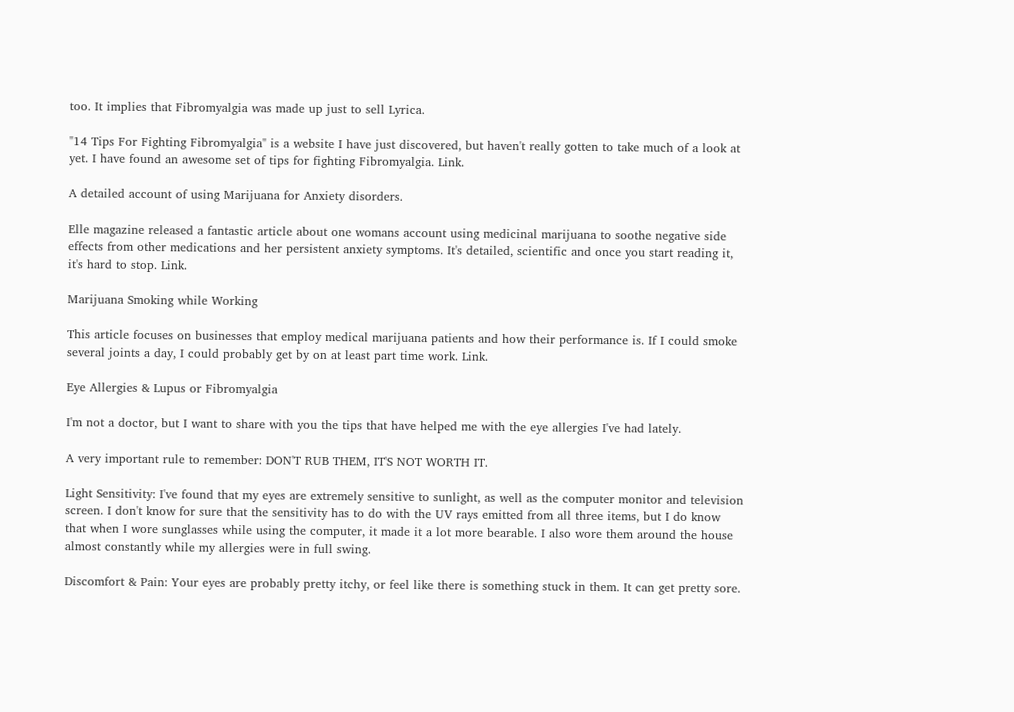too. It implies that Fibromyalgia was made up just to sell Lyrica.

"14 Tips For Fighting Fibromyalgia" is a website I have just discovered, but haven't really gotten to take much of a look at yet. I have found an awesome set of tips for fighting Fibromyalgia. Link.

A detailed account of using Marijuana for Anxiety disorders.

Elle magazine released a fantastic article about one womans account using medicinal marijuana to soothe negative side effects from other medications and her persistent anxiety symptoms. It's detailed, scientific and once you start reading it, it's hard to stop. Link.

Marijuana Smoking while Working

This article focuses on businesses that employ medical marijuana patients and how their performance is. If I could smoke several joints a day, I could probably get by on at least part time work. Link.

Eye Allergies & Lupus or Fibromyalgia

I'm not a doctor, but I want to share with you the tips that have helped me with the eye allergies I've had lately.

A very important rule to remember: DON'T RUB THEM, IT'S NOT WORTH IT.

Light Sensitivity: I've found that my eyes are extremely sensitive to sunlight, as well as the computer monitor and television screen. I don't know for sure that the sensitivity has to do with the UV rays emitted from all three items, but I do know that when I wore sunglasses while using the computer, it made it a lot more bearable. I also wore them around the house almost constantly while my allergies were in full swing.

Discomfort & Pain: Your eyes are probably pretty itchy, or feel like there is something stuck in them. It can get pretty sore.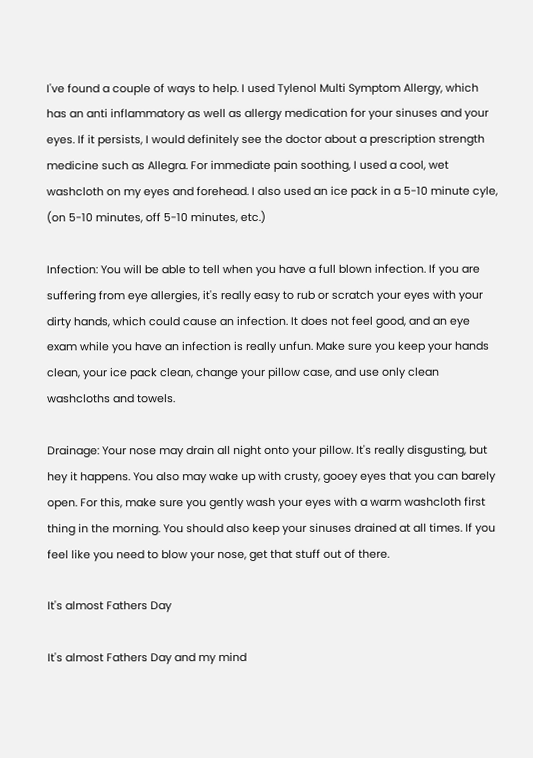I've found a couple of ways to help. I used Tylenol Multi Symptom Allergy, which has an anti inflammatory as well as allergy medication for your sinuses and your eyes. If it persists, I would definitely see the doctor about a prescription strength medicine such as Allegra. For immediate pain soothing, I used a cool, wet washcloth on my eyes and forehead. I also used an ice pack in a 5-10 minute cyle, (on 5-10 minutes, off 5-10 minutes, etc.)

Infection: You will be able to tell when you have a full blown infection. If you are suffering from eye allergies, it's really easy to rub or scratch your eyes with your dirty hands, which could cause an infection. It does not feel good, and an eye exam while you have an infection is really unfun. Make sure you keep your hands clean, your ice pack clean, change your pillow case, and use only clean washcloths and towels.

Drainage: Your nose may drain all night onto your pillow. It's really disgusting, but hey it happens. You also may wake up with crusty, gooey eyes that you can barely open. For this, make sure you gently wash your eyes with a warm washcloth first thing in the morning. You should also keep your sinuses drained at all times. If you feel like you need to blow your nose, get that stuff out of there.

It's almost Fathers Day

It's almost Fathers Day and my mind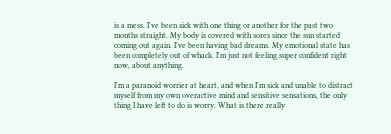is a mess. I've been sick with one thing or another for the past two months straight. My body is covered with sores since the sun started coming out again. I've been having bad dreams. My emotional state has been completely out of whack. I'm just not feeling super confident right now, about anything.

I'm a paranoid worrier at heart, and when I'm sick and unable to distract myself from my own overactive mind and sensitive sensations, the only thing I have left to do is worry. What is there really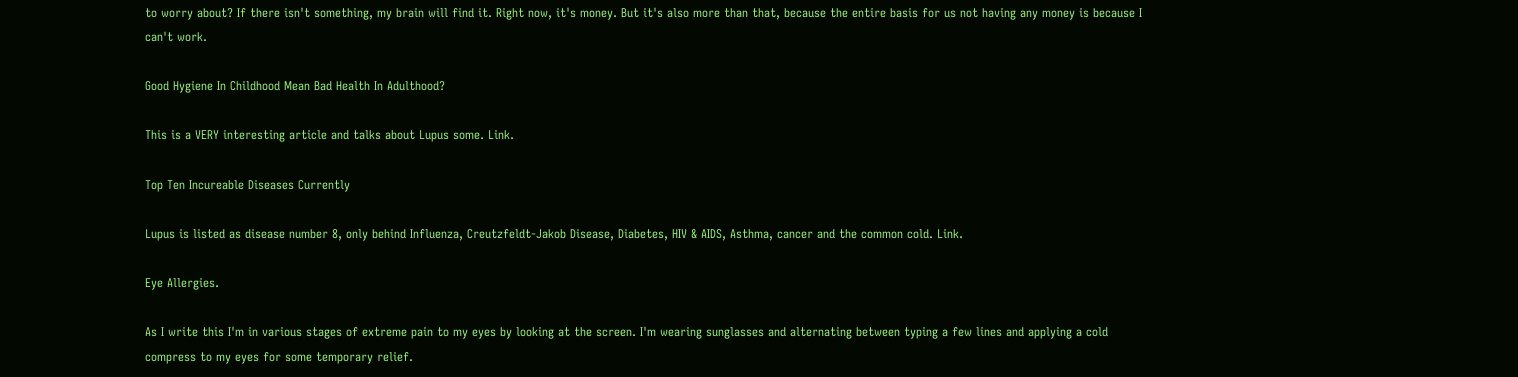to worry about? If there isn't something, my brain will find it. Right now, it's money. But it's also more than that, because the entire basis for us not having any money is because I can't work.

Good Hygiene In Childhood Mean Bad Health In Adulthood?

This is a VERY interesting article and talks about Lupus some. Link.

Top Ten Incureable Diseases Currently

Lupus is listed as disease number 8, only behind Influenza, Creutzfeldt-Jakob Disease, Diabetes, HIV & AIDS, Asthma, cancer and the common cold. Link.

Eye Allergies.

As I write this I'm in various stages of extreme pain to my eyes by looking at the screen. I'm wearing sunglasses and alternating between typing a few lines and applying a cold compress to my eyes for some temporary relief.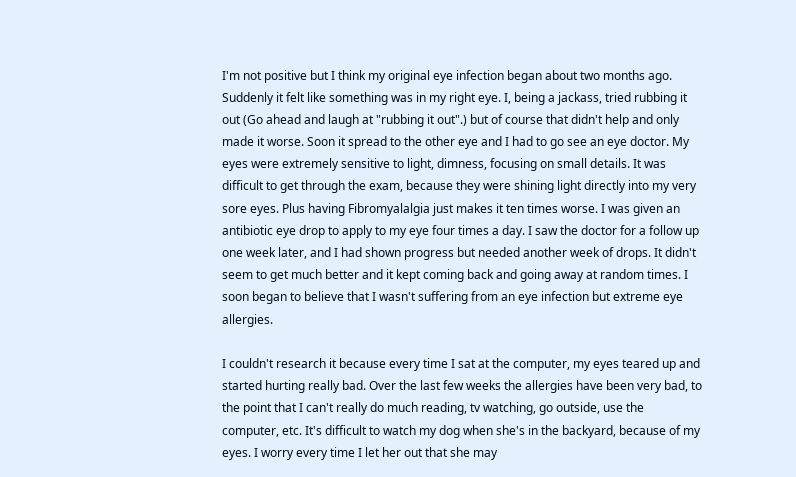I'm not positive but I think my original eye infection began about two months ago. Suddenly it felt like something was in my right eye. I, being a jackass, tried rubbing it out (Go ahead and laugh at "rubbing it out".) but of course that didn't help and only made it worse. Soon it spread to the other eye and I had to go see an eye doctor. My eyes were extremely sensitive to light, dimness, focusing on small details. It was difficult to get through the exam, because they were shining light directly into my very sore eyes. Plus having Fibromyalalgia just makes it ten times worse. I was given an antibiotic eye drop to apply to my eye four times a day. I saw the doctor for a follow up one week later, and I had shown progress but needed another week of drops. It didn't seem to get much better and it kept coming back and going away at random times. I soon began to believe that I wasn't suffering from an eye infection but extreme eye allergies.

I couldn't research it because every time I sat at the computer, my eyes teared up and started hurting really bad. Over the last few weeks the allergies have been very bad, to the point that I can't really do much reading, tv watching, go outside, use the computer, etc. It's difficult to watch my dog when she's in the backyard, because of my eyes. I worry every time I let her out that she may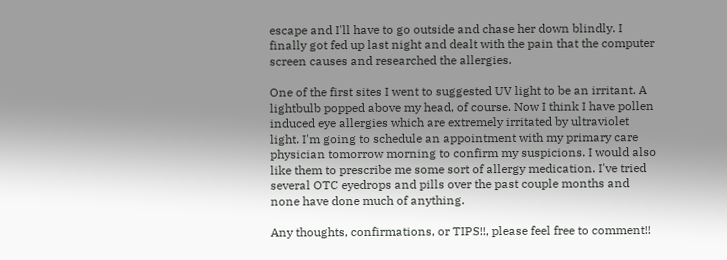escape and I'll have to go outside and chase her down blindly. I finally got fed up last night and dealt with the pain that the computer screen causes and researched the allergies.

One of the first sites I went to suggested UV light to be an irritant. A lightbulb popped above my head, of course. Now I think I have pollen induced eye allergies which are extremely irritated by ultraviolet light. I'm going to schedule an appointment with my primary care physician tomorrow morning to confirm my suspicions. I would also like them to prescribe me some sort of allergy medication. I've tried several OTC eyedrops and pills over the past couple months and none have done much of anything.

Any thoughts, confirmations, or TIPS!!, please feel free to comment!!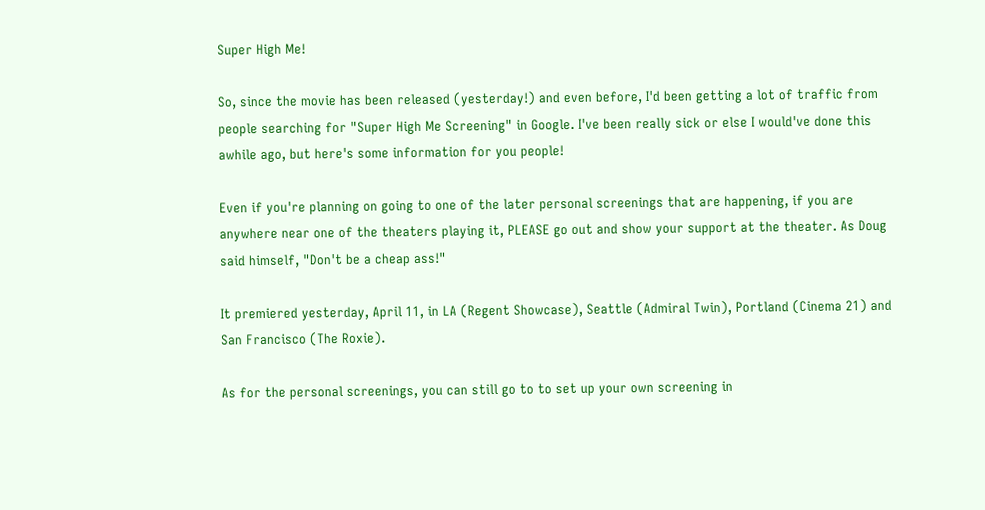Super High Me!

So, since the movie has been released (yesterday!) and even before, I'd been getting a lot of traffic from people searching for "Super High Me Screening" in Google. I've been really sick or else I would've done this awhile ago, but here's some information for you people!

Even if you're planning on going to one of the later personal screenings that are happening, if you are anywhere near one of the theaters playing it, PLEASE go out and show your support at the theater. As Doug said himself, "Don't be a cheap ass!"

It premiered yesterday, April 11, in LA (Regent Showcase), Seattle (Admiral Twin), Portland (Cinema 21) and San Francisco (The Roxie).

As for the personal screenings, you can still go to to set up your own screening in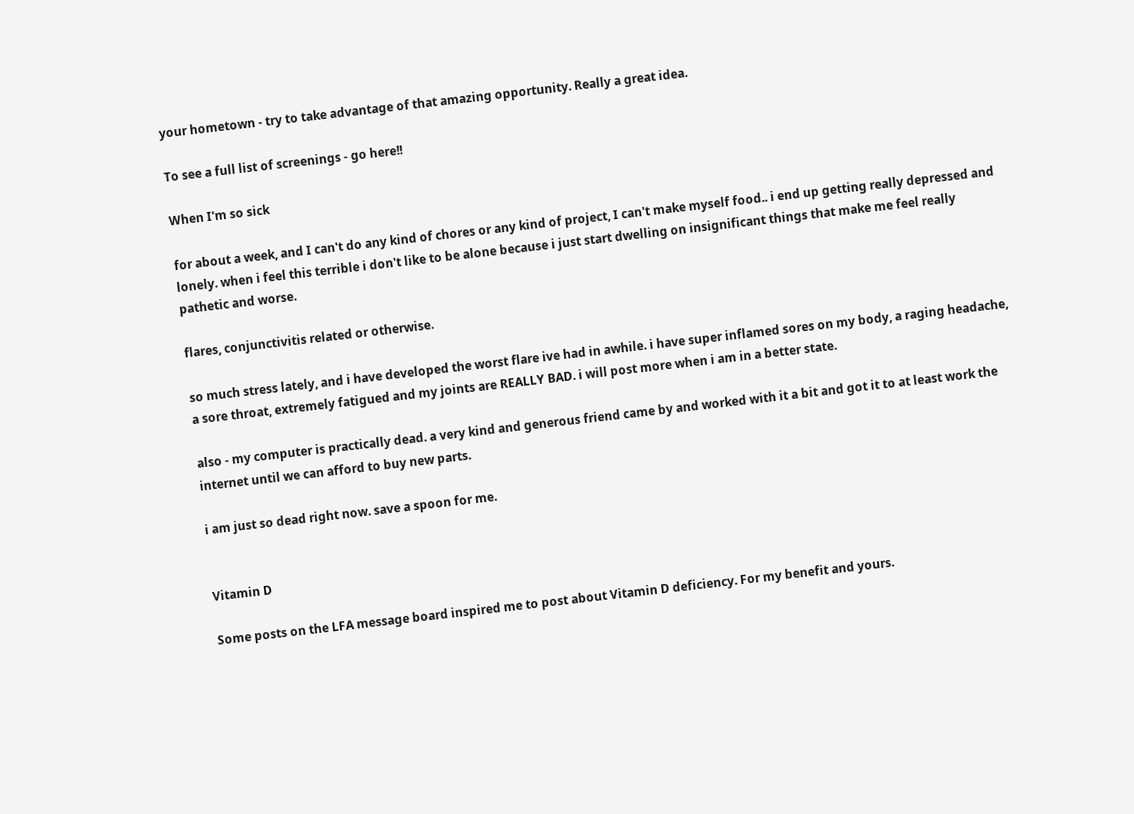your hometown - try to take advantage of that amazing opportunity. Really a great idea.

To see a full list of screenings - go here!!

When I'm so sick

for about a week, and I can't do any kind of chores or any kind of project, I can't make myself food.. i end up getting really depressed and lonely. when i feel this terrible i don't like to be alone because i just start dwelling on insignificant things that make me feel really pathetic and worse.

flares, conjunctivitis related or otherwise.

so much stress lately, and i have developed the worst flare ive had in awhile. i have super inflamed sores on my body, a raging headache, a sore throat, extremely fatigued and my joints are REALLY BAD. i will post more when i am in a better state.

also - my computer is practically dead. a very kind and generous friend came by and worked with it a bit and got it to at least work the internet until we can afford to buy new parts.

i am just so dead right now. save a spoon for me.


Vitamin D

Some posts on the LFA message board inspired me to post about Vitamin D deficiency. For my benefit and yours.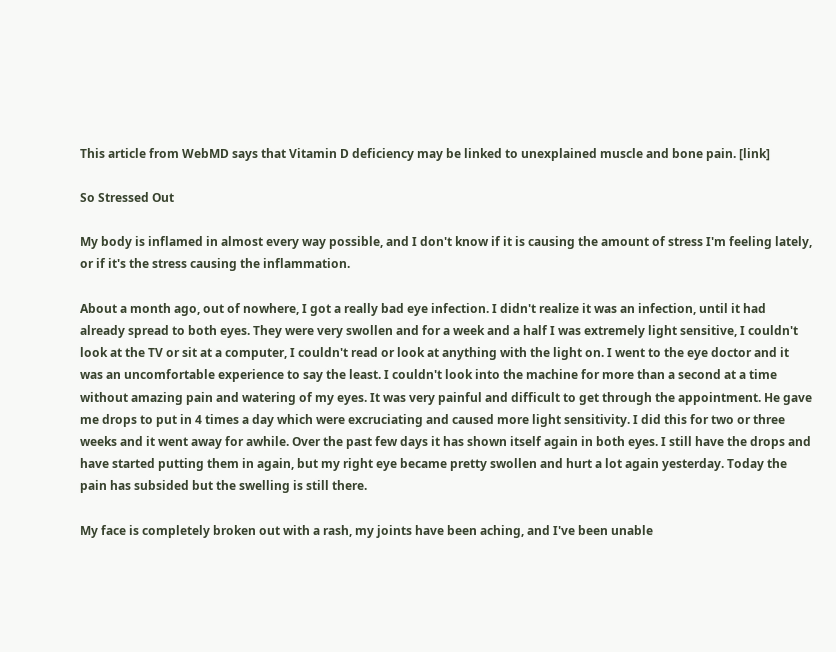This article from WebMD says that Vitamin D deficiency may be linked to unexplained muscle and bone pain. [link]

So Stressed Out

My body is inflamed in almost every way possible, and I don't know if it is causing the amount of stress I'm feeling lately, or if it's the stress causing the inflammation.

About a month ago, out of nowhere, I got a really bad eye infection. I didn't realize it was an infection, until it had already spread to both eyes. They were very swollen and for a week and a half I was extremely light sensitive, I couldn't look at the TV or sit at a computer, I couldn't read or look at anything with the light on. I went to the eye doctor and it was an uncomfortable experience to say the least. I couldn't look into the machine for more than a second at a time without amazing pain and watering of my eyes. It was very painful and difficult to get through the appointment. He gave me drops to put in 4 times a day which were excruciating and caused more light sensitivity. I did this for two or three weeks and it went away for awhile. Over the past few days it has shown itself again in both eyes. I still have the drops and have started putting them in again, but my right eye became pretty swollen and hurt a lot again yesterday. Today the pain has subsided but the swelling is still there.

My face is completely broken out with a rash, my joints have been aching, and I've been unable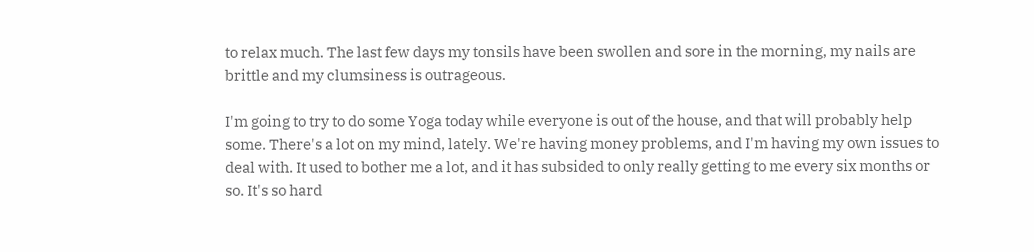to relax much. The last few days my tonsils have been swollen and sore in the morning, my nails are brittle and my clumsiness is outrageous.

I'm going to try to do some Yoga today while everyone is out of the house, and that will probably help some. There's a lot on my mind, lately. We're having money problems, and I'm having my own issues to deal with. It used to bother me a lot, and it has subsided to only really getting to me every six months or so. It's so hard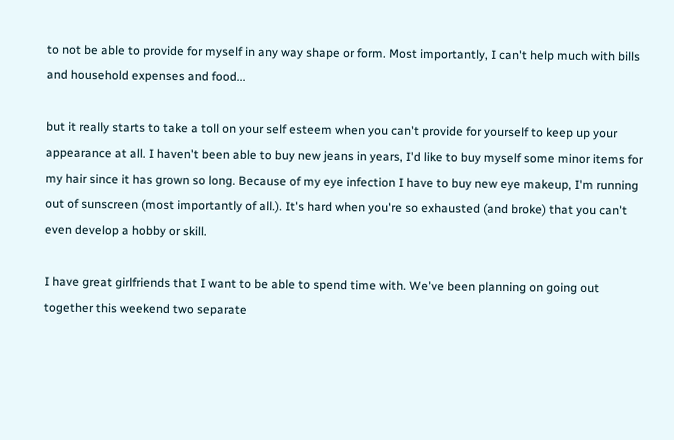to not be able to provide for myself in any way shape or form. Most importantly, I can't help much with bills and household expenses and food...

but it really starts to take a toll on your self esteem when you can't provide for yourself to keep up your appearance at all. I haven't been able to buy new jeans in years, I'd like to buy myself some minor items for my hair since it has grown so long. Because of my eye infection I have to buy new eye makeup, I'm running out of sunscreen (most importantly of all.). It's hard when you're so exhausted (and broke) that you can't even develop a hobby or skill.

I have great girlfriends that I want to be able to spend time with. We've been planning on going out together this weekend two separate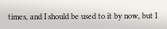times, and I should be used to it by now, but I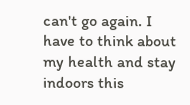can't go again. I have to think about my health and stay indoors this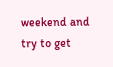weekend and try to get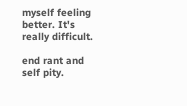myself feeling better. It's really difficult.

end rant and self pity.